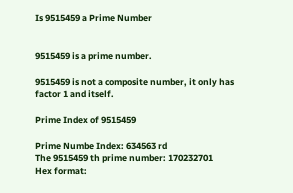Is 9515459 a Prime Number


9515459 is a prime number.

9515459 is not a composite number, it only has factor 1 and itself.

Prime Index of 9515459

Prime Numbe Index: 634563 rd
The 9515459 th prime number: 170232701
Hex format: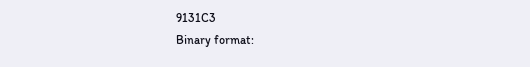9131C3
Binary format: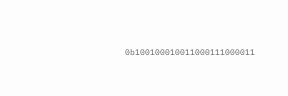0b100100010011000111000011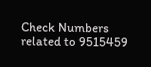Check Numbers related to 9515459